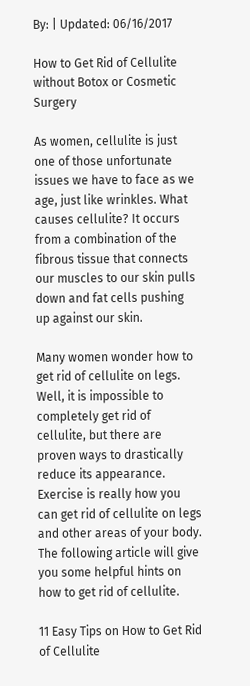By: | Updated: 06/16/2017

How to Get Rid of Cellulite without Botox or Cosmetic Surgery

As women, cellulite is just one of those unfortunate issues we have to face as we age, just like wrinkles. What causes cellulite? It occurs from a combination of the fibrous tissue that connects our muscles to our skin pulls down and fat cells pushing up against our skin.

Many women wonder how to get rid of cellulite on legs. Well, it is impossible to completely get rid of cellulite, but there are proven ways to drastically reduce its appearance. Exercise is really how you can get rid of cellulite on legs and other areas of your body. The following article will give you some helpful hints on how to get rid of cellulite.

11 Easy Tips on How to Get Rid of Cellulite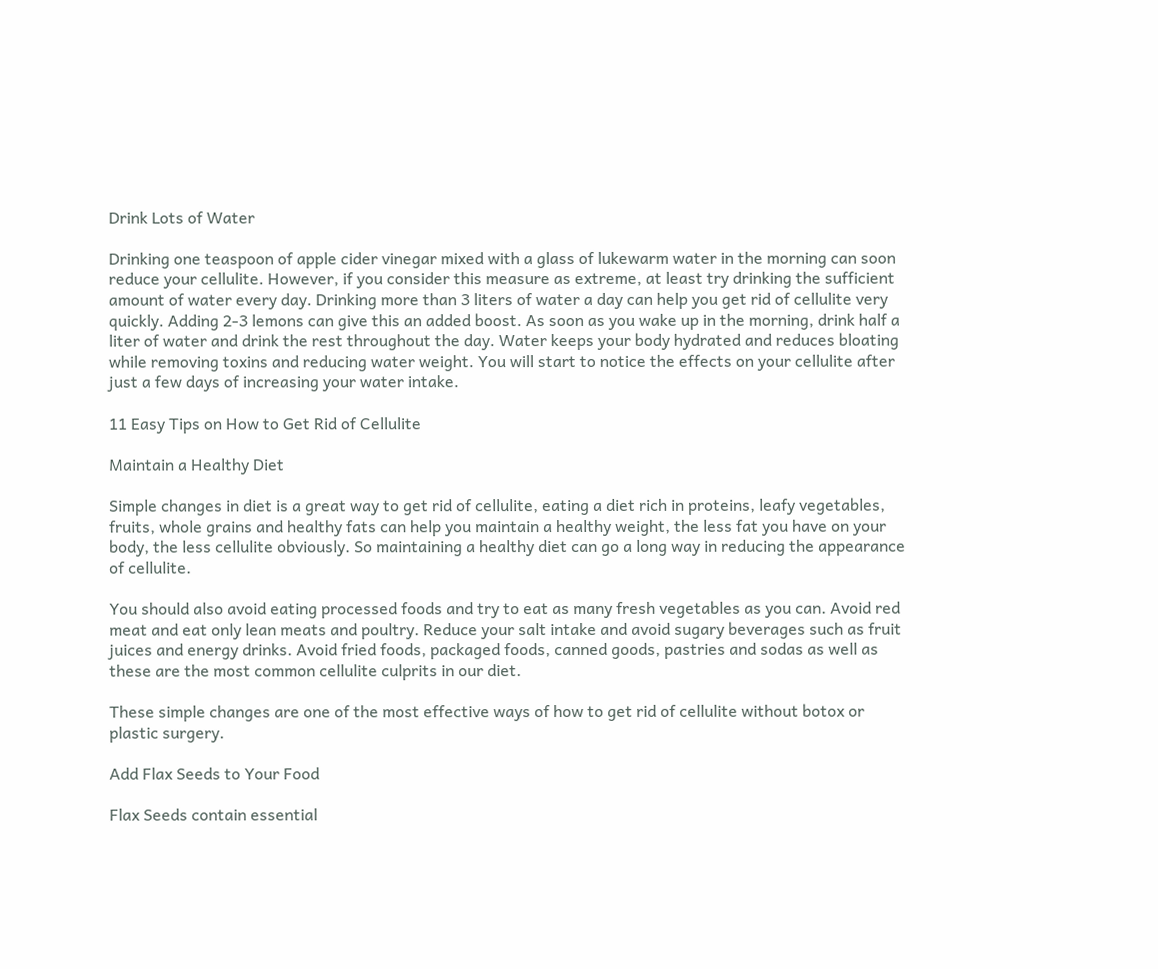Drink Lots of Water

Drinking one teaspoon of apple cider vinegar mixed with a glass of lukewarm water in the morning can soon reduce your cellulite. However, if you consider this measure as extreme, at least try drinking the sufficient amount of water every day. Drinking more than 3 liters of water a day can help you get rid of cellulite very quickly. Adding 2-3 lemons can give this an added boost. As soon as you wake up in the morning, drink half a liter of water and drink the rest throughout the day. Water keeps your body hydrated and reduces bloating while removing toxins and reducing water weight. You will start to notice the effects on your cellulite after just a few days of increasing your water intake.

11 Easy Tips on How to Get Rid of Cellulite

Maintain a Healthy Diet

Simple changes in diet is a great way to get rid of cellulite, eating a diet rich in proteins, leafy vegetables, fruits, whole grains and healthy fats can help you maintain a healthy weight, the less fat you have on your body, the less cellulite obviously. So maintaining a healthy diet can go a long way in reducing the appearance of cellulite.

You should also avoid eating processed foods and try to eat as many fresh vegetables as you can. Avoid red meat and eat only lean meats and poultry. Reduce your salt intake and avoid sugary beverages such as fruit juices and energy drinks. Avoid fried foods, packaged foods, canned goods, pastries and sodas as well as these are the most common cellulite culprits in our diet.

These simple changes are one of the most effective ways of how to get rid of cellulite without botox or plastic surgery.

Add Flax Seeds to Your Food

Flax Seeds contain essential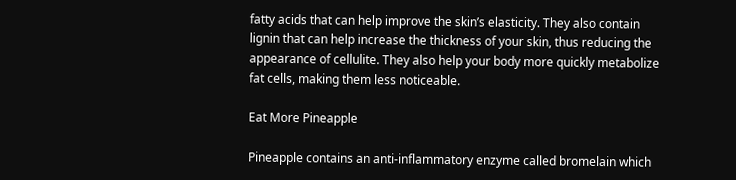fatty acids that can help improve the skin’s elasticity. They also contain lignin that can help increase the thickness of your skin, thus reducing the appearance of cellulite. They also help your body more quickly metabolize fat cells, making them less noticeable.

Eat More Pineapple

Pineapple contains an anti-inflammatory enzyme called bromelain which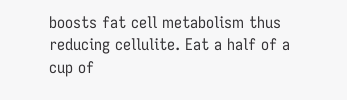boosts fat cell metabolism thus reducing cellulite. Eat a half of a cup of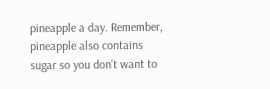pineapple a day. Remember, pineapple also contains sugar so you don’t want to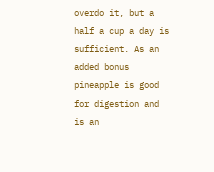overdo it, but a half a cup a day is sufficient. As an added bonus pineapple is good for digestion and is an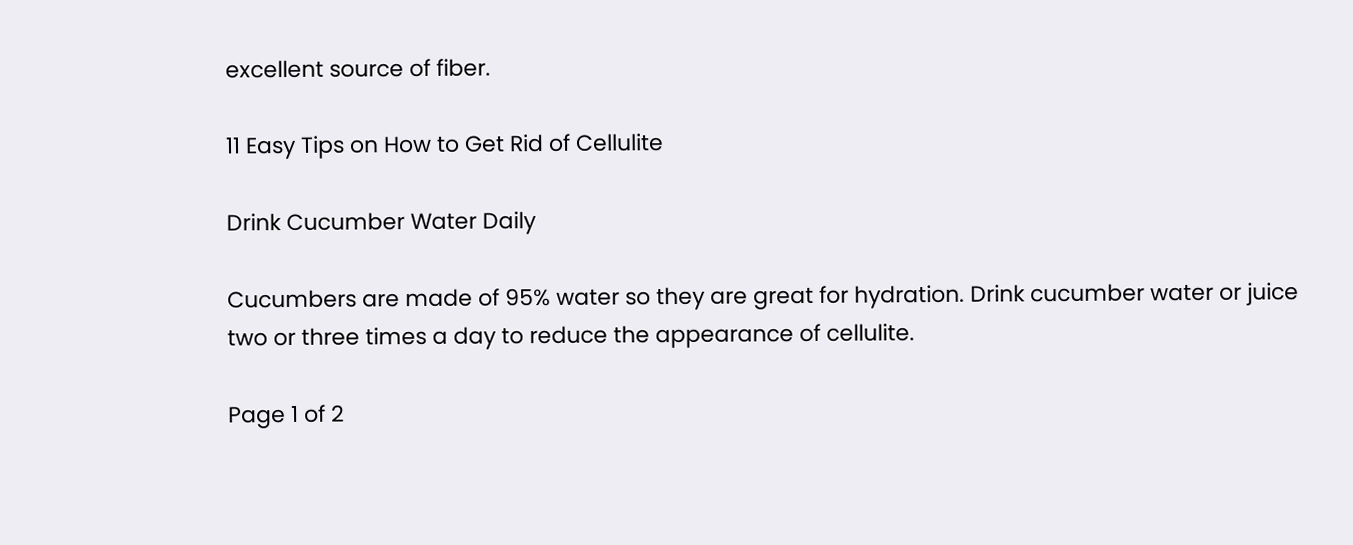excellent source of fiber.

11 Easy Tips on How to Get Rid of Cellulite

Drink Cucumber Water Daily

Cucumbers are made of 95% water so they are great for hydration. Drink cucumber water or juice two or three times a day to reduce the appearance of cellulite.

Page 1 of 2